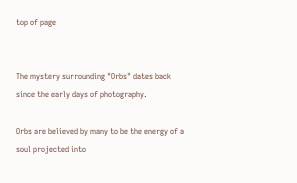top of page


The mystery surrounding "Orbs" dates back since the early days of photography.

Orbs are believed by many to be the energy of a soul projected into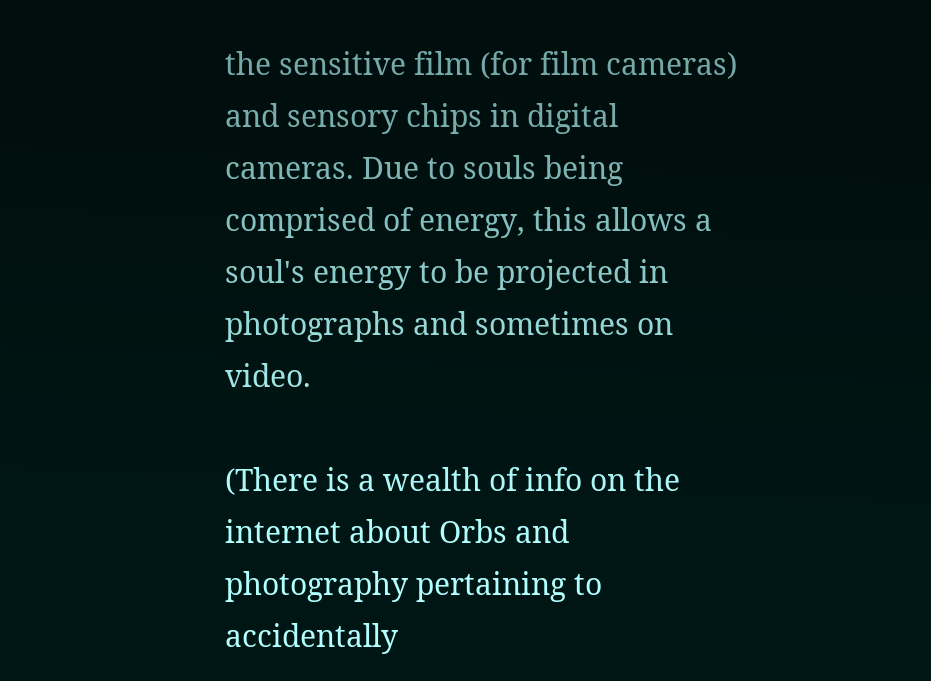the sensitive film (for film cameras) and sensory chips in digital cameras. Due to souls being comprised of energy, this allows a soul's energy to be projected in photographs and sometimes on video.

(There is a wealth of info on the internet about Orbs and photography pertaining to accidentally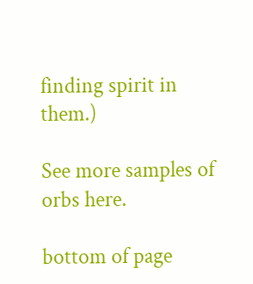finding spirit in them.)

See more samples of orbs here.

bottom of page